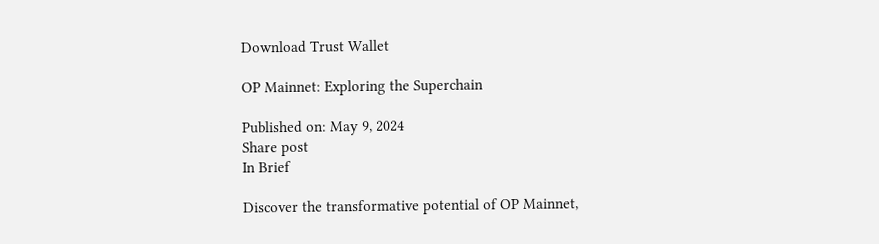Download Trust Wallet

OP Mainnet: Exploring the Superchain

Published on: May 9, 2024
Share post
In Brief

Discover the transformative potential of OP Mainnet,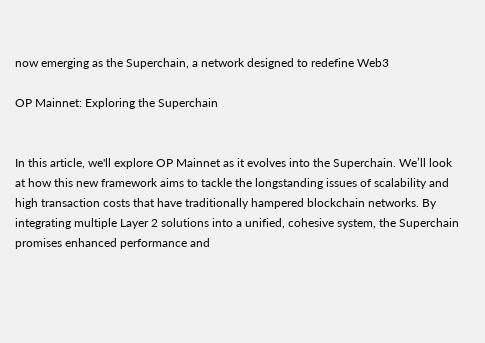now emerging as the Superchain, a network designed to redefine Web3

OP Mainnet: Exploring the Superchain


In this article, we'll explore OP Mainnet as it evolves into the Superchain. We’ll look at how this new framework aims to tackle the longstanding issues of scalability and high transaction costs that have traditionally hampered blockchain networks. By integrating multiple Layer 2 solutions into a unified, cohesive system, the Superchain promises enhanced performance and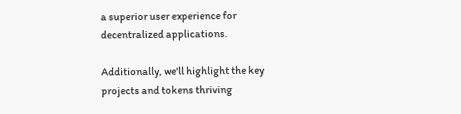a superior user experience for decentralized applications.

Additionally, we'll highlight the key projects and tokens thriving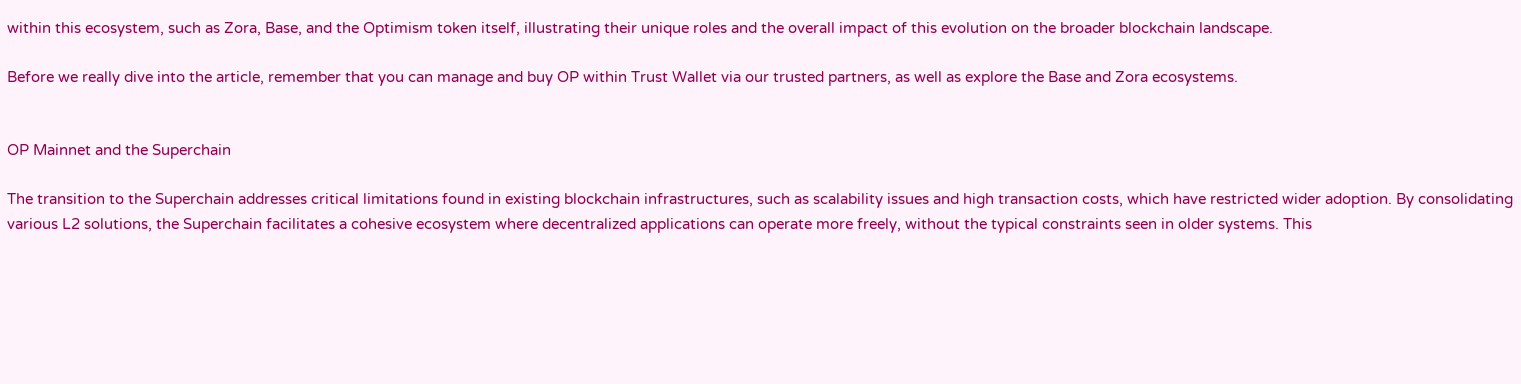within this ecosystem, such as Zora, Base, and the Optimism token itself, illustrating their unique roles and the overall impact of this evolution on the broader blockchain landscape.

Before we really dive into the article, remember that you can manage and buy OP within Trust Wallet via our trusted partners, as well as explore the Base and Zora ecosystems.


OP Mainnet and the Superchain

The transition to the Superchain addresses critical limitations found in existing blockchain infrastructures, such as scalability issues and high transaction costs, which have restricted wider adoption. By consolidating various L2 solutions, the Superchain facilitates a cohesive ecosystem where decentralized applications can operate more freely, without the typical constraints seen in older systems. This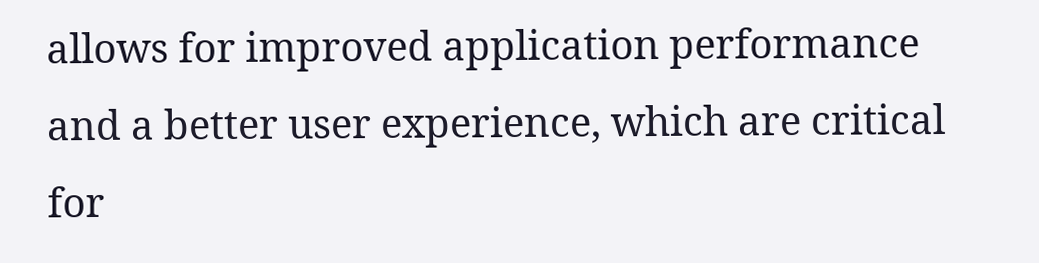allows for improved application performance and a better user experience, which are critical for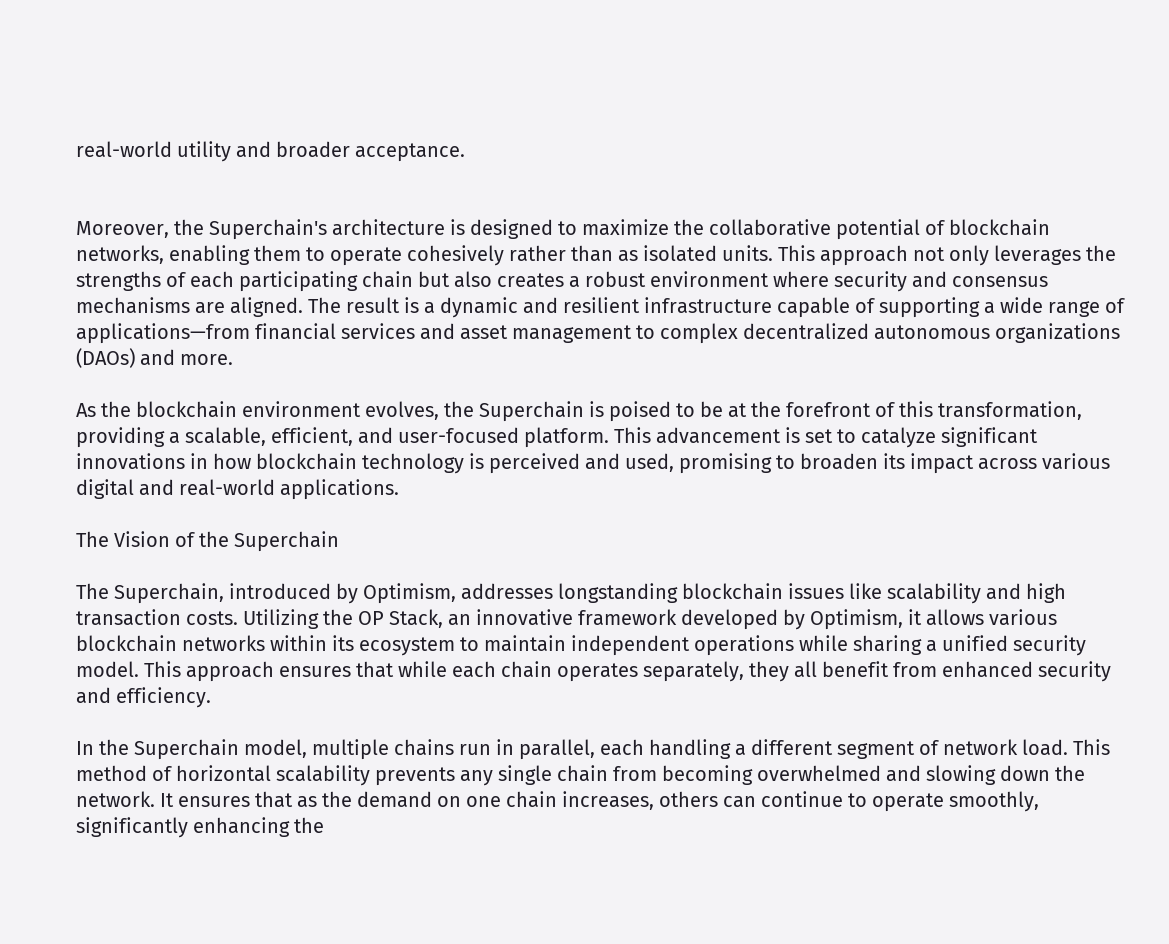real-world utility and broader acceptance.


Moreover, the Superchain's architecture is designed to maximize the collaborative potential of blockchain networks, enabling them to operate cohesively rather than as isolated units. This approach not only leverages the strengths of each participating chain but also creates a robust environment where security and consensus mechanisms are aligned. The result is a dynamic and resilient infrastructure capable of supporting a wide range of applications—from financial services and asset management to complex decentralized autonomous organizations (DAOs) and more.

As the blockchain environment evolves, the Superchain is poised to be at the forefront of this transformation, providing a scalable, efficient, and user-focused platform. This advancement is set to catalyze significant innovations in how blockchain technology is perceived and used, promising to broaden its impact across various digital and real-world applications.

The Vision of the Superchain

The Superchain, introduced by Optimism, addresses longstanding blockchain issues like scalability and high transaction costs. Utilizing the OP Stack, an innovative framework developed by Optimism, it allows various blockchain networks within its ecosystem to maintain independent operations while sharing a unified security model. This approach ensures that while each chain operates separately, they all benefit from enhanced security and efficiency.

In the Superchain model, multiple chains run in parallel, each handling a different segment of network load. This method of horizontal scalability prevents any single chain from becoming overwhelmed and slowing down the network. It ensures that as the demand on one chain increases, others can continue to operate smoothly, significantly enhancing the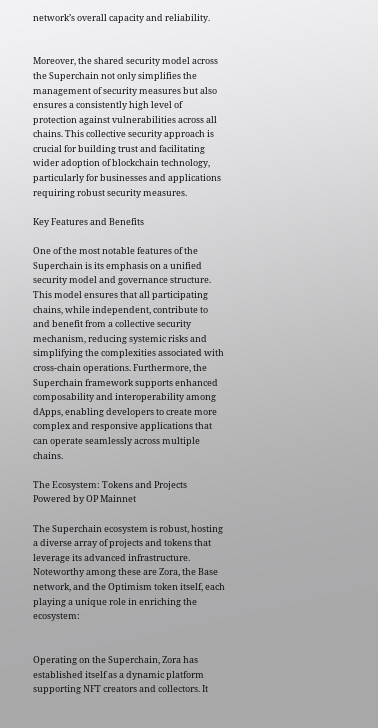network’s overall capacity and reliability.


Moreover, the shared security model across the Superchain not only simplifies the management of security measures but also ensures a consistently high level of protection against vulnerabilities across all chains. This collective security approach is crucial for building trust and facilitating wider adoption of blockchain technology, particularly for businesses and applications requiring robust security measures.

Key Features and Benefits

One of the most notable features of the Superchain is its emphasis on a unified security model and governance structure. This model ensures that all participating chains, while independent, contribute to and benefit from a collective security mechanism, reducing systemic risks and simplifying the complexities associated with cross-chain operations. Furthermore, the Superchain framework supports enhanced composability and interoperability among dApps, enabling developers to create more complex and responsive applications that can operate seamlessly across multiple chains.

The Ecosystem: Tokens and Projects Powered by OP Mainnet

The Superchain ecosystem is robust, hosting a diverse array of projects and tokens that leverage its advanced infrastructure. Noteworthy among these are Zora, the Base network, and the Optimism token itself, each playing a unique role in enriching the ecosystem:


Operating on the Superchain, Zora has established itself as a dynamic platform supporting NFT creators and collectors. It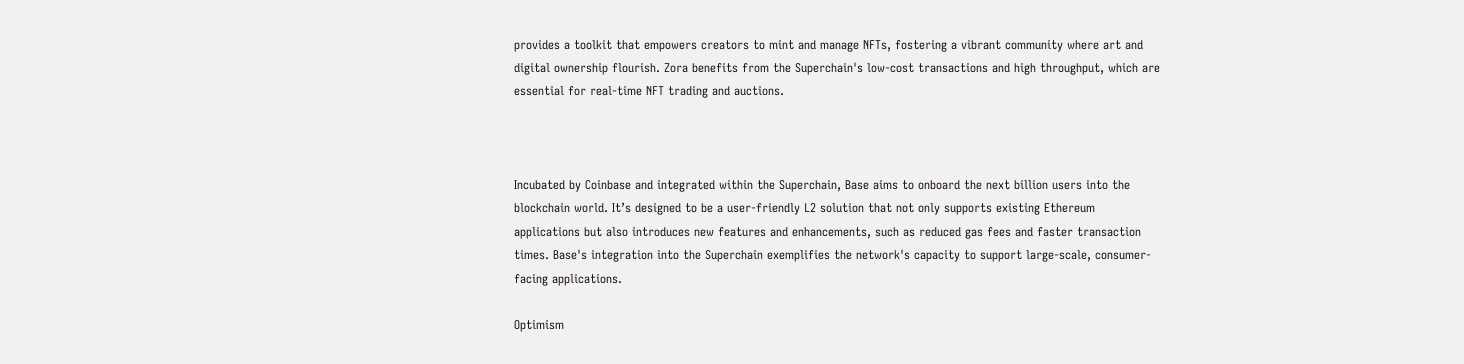provides a toolkit that empowers creators to mint and manage NFTs, fostering a vibrant community where art and digital ownership flourish. Zora benefits from the Superchain's low-cost transactions and high throughput, which are essential for real-time NFT trading and auctions.



Incubated by Coinbase and integrated within the Superchain, Base aims to onboard the next billion users into the blockchain world. It’s designed to be a user-friendly L2 solution that not only supports existing Ethereum applications but also introduces new features and enhancements, such as reduced gas fees and faster transaction times. Base's integration into the Superchain exemplifies the network's capacity to support large-scale, consumer-facing applications.

Optimism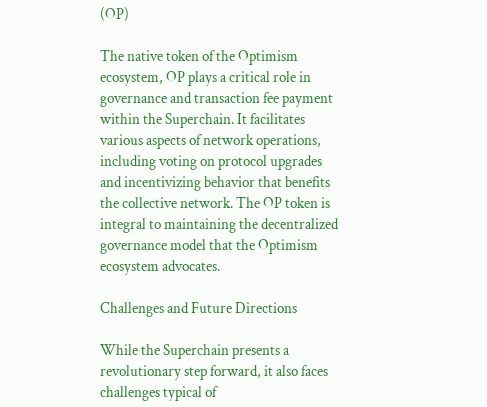(OP)

The native token of the Optimism ecosystem, OP plays a critical role in governance and transaction fee payment within the Superchain. It facilitates various aspects of network operations, including voting on protocol upgrades and incentivizing behavior that benefits the collective network. The OP token is integral to maintaining the decentralized governance model that the Optimism ecosystem advocates.

Challenges and Future Directions

While the Superchain presents a revolutionary step forward, it also faces challenges typical of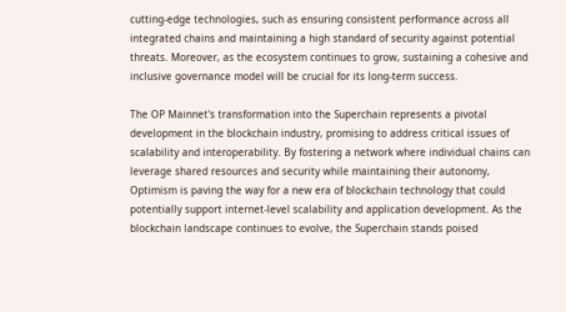cutting-edge technologies, such as ensuring consistent performance across all integrated chains and maintaining a high standard of security against potential threats. Moreover, as the ecosystem continues to grow, sustaining a cohesive and inclusive governance model will be crucial for its long-term success.

The OP Mainnet's transformation into the Superchain represents a pivotal development in the blockchain industry, promising to address critical issues of scalability and interoperability. By fostering a network where individual chains can leverage shared resources and security while maintaining their autonomy, Optimism is paving the way for a new era of blockchain technology that could potentially support internet-level scalability and application development. As the blockchain landscape continues to evolve, the Superchain stands poised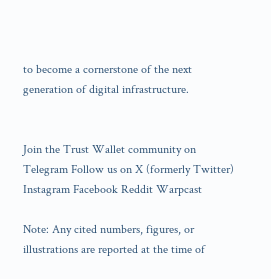to become a cornerstone of the next generation of digital infrastructure.


Join the Trust Wallet community on Telegram Follow us on X (formerly Twitter) Instagram Facebook Reddit Warpcast

Note: Any cited numbers, figures, or illustrations are reported at the time of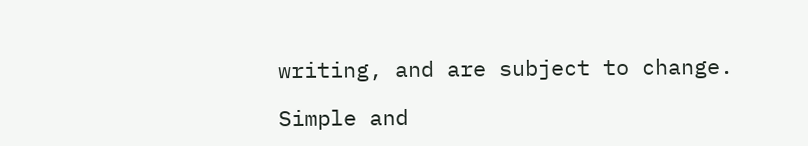writing, and are subject to change.

Simple and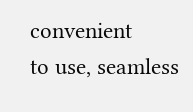convenient
to use, seamless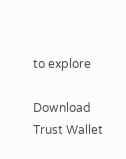to explore

Download Trust Wallet